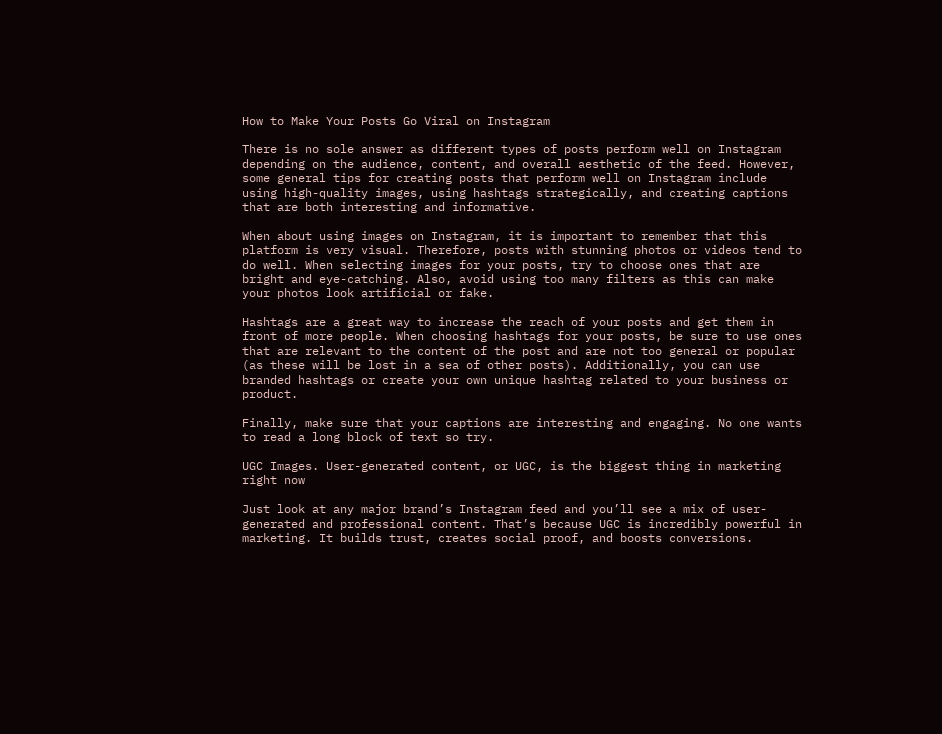How to Make Your Posts Go Viral on Instagram

There is no sole answer as different types of posts perform well on Instagram depending on the audience, content, and overall aesthetic of the feed. However, some general tips for creating posts that perform well on Instagram include using high-quality images, using hashtags strategically, and creating captions that are both interesting and informative.

When about using images on Instagram, it is important to remember that this platform is very visual. Therefore, posts with stunning photos or videos tend to do well. When selecting images for your posts, try to choose ones that are bright and eye-catching. Also, avoid using too many filters as this can make your photos look artificial or fake.

Hashtags are a great way to increase the reach of your posts and get them in front of more people. When choosing hashtags for your posts, be sure to use ones that are relevant to the content of the post and are not too general or popular (as these will be lost in a sea of other posts). Additionally, you can use branded hashtags or create your own unique hashtag related to your business or product.

Finally, make sure that your captions are interesting and engaging. No one wants to read a long block of text so try.

UGC Images. User-generated content, or UGC, is the biggest thing in marketing right now

Just look at any major brand’s Instagram feed and you’ll see a mix of user-generated and professional content. That’s because UGC is incredibly powerful in marketing. It builds trust, creates social proof, and boosts conversions.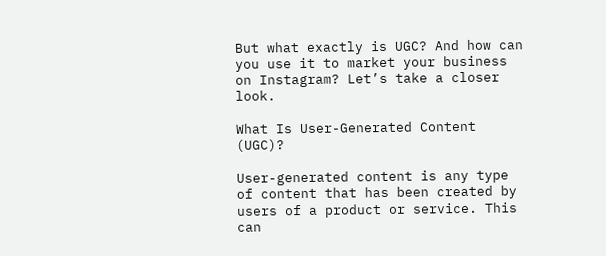But what exactly is UGC? And how can you use it to market your business on Instagram? Let’s take a closer look.

What Is User-Generated Content (UGC)?

User-generated content is any type of content that has been created by users of a product or service. This can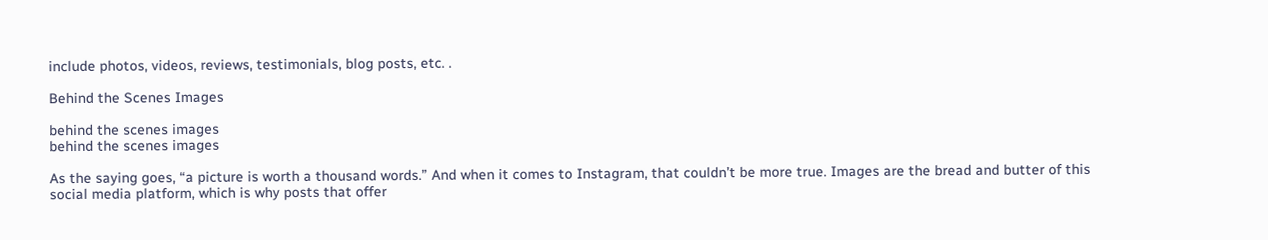include photos, videos, reviews, testimonials, blog posts, etc. .

Behind the Scenes Images

behind the scenes images
behind the scenes images

As the saying goes, “a picture is worth a thousand words.” And when it comes to Instagram, that couldn’t be more true. Images are the bread and butter of this social media platform, which is why posts that offer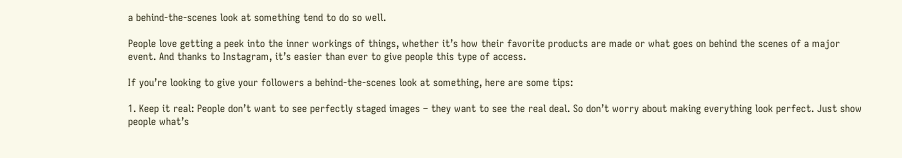a behind-the-scenes look at something tend to do so well.

People love getting a peek into the inner workings of things, whether it’s how their favorite products are made or what goes on behind the scenes of a major event. And thanks to Instagram, it’s easier than ever to give people this type of access.

If you’re looking to give your followers a behind-the-scenes look at something, here are some tips:

1. Keep it real: People don’t want to see perfectly staged images – they want to see the real deal. So don’t worry about making everything look perfect. Just show people what’s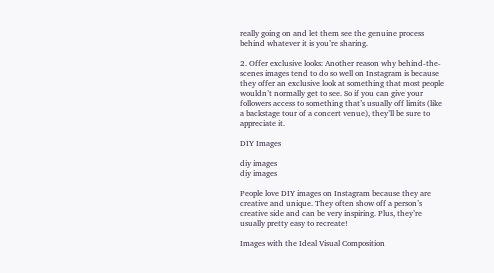really going on and let them see the genuine process behind whatever it is you’re sharing.

2. Offer exclusive looks: Another reason why behind-the-scenes images tend to do so well on Instagram is because they offer an exclusive look at something that most people wouldn’t normally get to see. So if you can give your followers access to something that’s usually off limits (like a backstage tour of a concert venue), they’ll be sure to appreciate it.

DIY Images

diy images
diy images

People love DIY images on Instagram because they are creative and unique. They often show off a person’s creative side and can be very inspiring. Plus, they’re usually pretty easy to recreate!

Images with the Ideal Visual Composition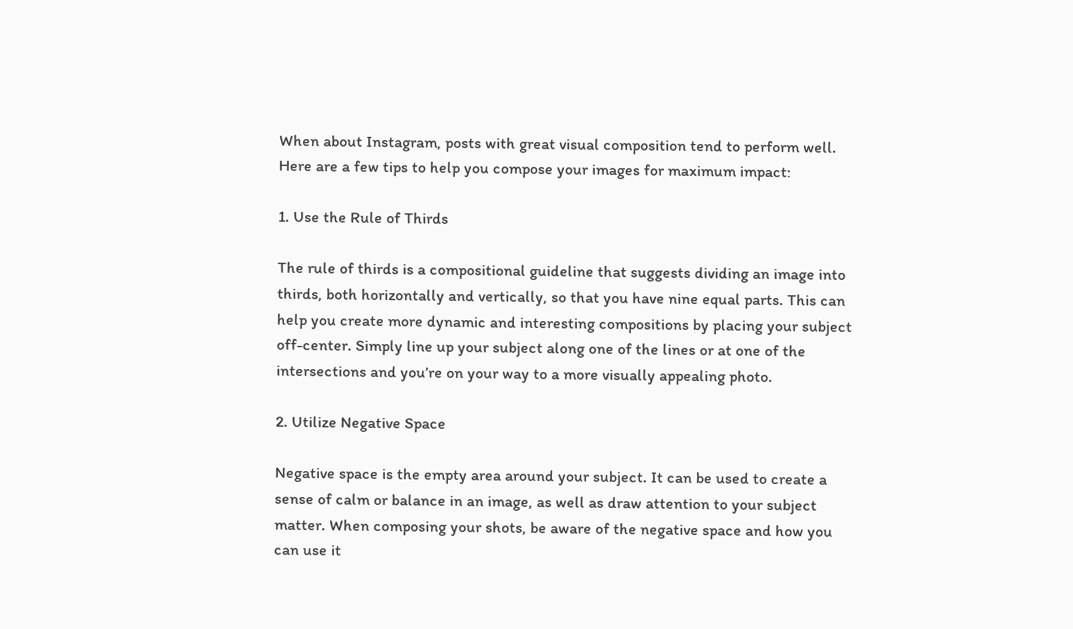When about Instagram, posts with great visual composition tend to perform well. Here are a few tips to help you compose your images for maximum impact:

1. Use the Rule of Thirds

The rule of thirds is a compositional guideline that suggests dividing an image into thirds, both horizontally and vertically, so that you have nine equal parts. This can help you create more dynamic and interesting compositions by placing your subject off-center. Simply line up your subject along one of the lines or at one of the intersections and you’re on your way to a more visually appealing photo.

2. Utilize Negative Space

Negative space is the empty area around your subject. It can be used to create a sense of calm or balance in an image, as well as draw attention to your subject matter. When composing your shots, be aware of the negative space and how you can use it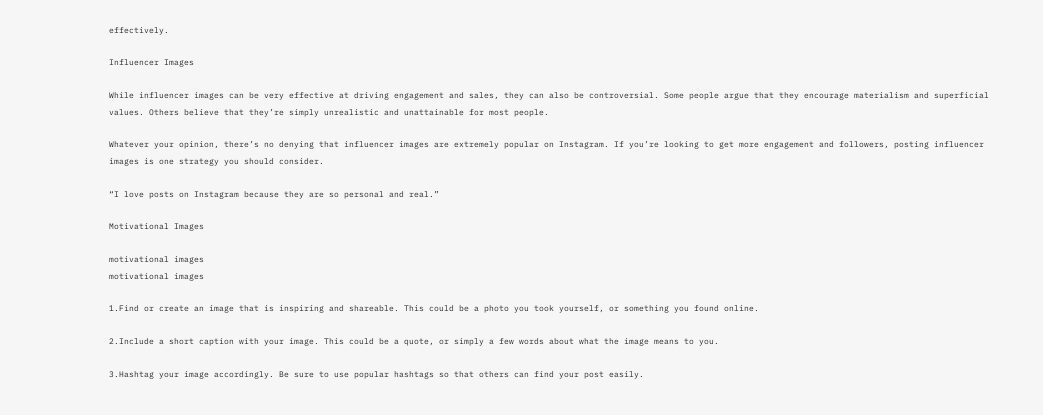effectively.

Influencer Images

While influencer images can be very effective at driving engagement and sales, they can also be controversial. Some people argue that they encourage materialism and superficial values. Others believe that they’re simply unrealistic and unattainable for most people.

Whatever your opinion, there’s no denying that influencer images are extremely popular on Instagram. If you’re looking to get more engagement and followers, posting influencer images is one strategy you should consider.

“I love posts on Instagram because they are so personal and real.”

Motivational Images

motivational images
motivational images

1.Find or create an image that is inspiring and shareable. This could be a photo you took yourself, or something you found online.

2.Include a short caption with your image. This could be a quote, or simply a few words about what the image means to you.

3.Hashtag your image accordingly. Be sure to use popular hashtags so that others can find your post easily.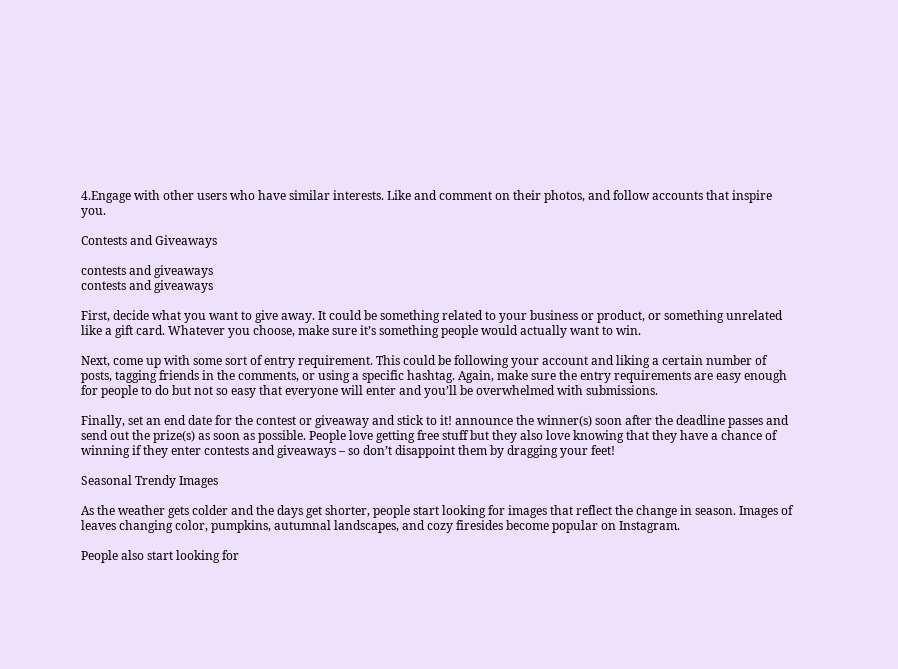4.Engage with other users who have similar interests. Like and comment on their photos, and follow accounts that inspire you.

Contests and Giveaways

contests and giveaways
contests and giveaways

First, decide what you want to give away. It could be something related to your business or product, or something unrelated like a gift card. Whatever you choose, make sure it’s something people would actually want to win.

Next, come up with some sort of entry requirement. This could be following your account and liking a certain number of posts, tagging friends in the comments, or using a specific hashtag. Again, make sure the entry requirements are easy enough for people to do but not so easy that everyone will enter and you’ll be overwhelmed with submissions.

Finally, set an end date for the contest or giveaway and stick to it! announce the winner(s) soon after the deadline passes and send out the prize(s) as soon as possible. People love getting free stuff but they also love knowing that they have a chance of winning if they enter contests and giveaways – so don’t disappoint them by dragging your feet!

Seasonal Trendy Images

As the weather gets colder and the days get shorter, people start looking for images that reflect the change in season. Images of leaves changing color, pumpkins, autumnal landscapes, and cozy firesides become popular on Instagram.

People also start looking for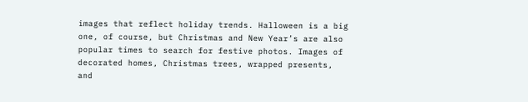images that reflect holiday trends. Halloween is a big one, of course, but Christmas and New Year’s are also popular times to search for festive photos. Images of decorated homes, Christmas trees, wrapped presents, and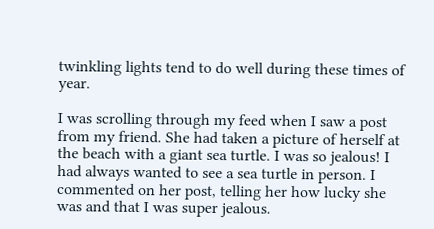twinkling lights tend to do well during these times of year.

I was scrolling through my feed when I saw a post from my friend. She had taken a picture of herself at the beach with a giant sea turtle. I was so jealous! I had always wanted to see a sea turtle in person. I commented on her post, telling her how lucky she was and that I was super jealous.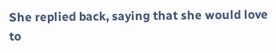She replied back, saying that she would love to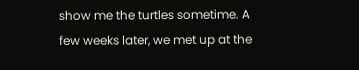show me the turtles sometime. A few weeks later, we met up at the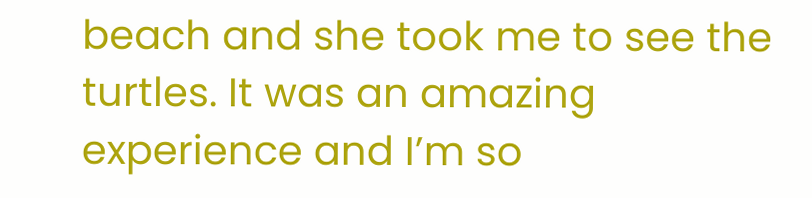beach and she took me to see the turtles. It was an amazing experience and I’m so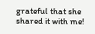grateful that she shared it with me!